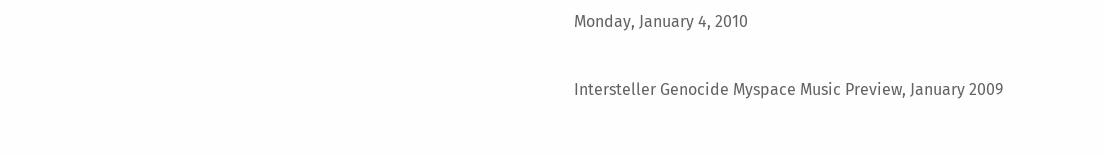Monday, January 4, 2010

Intersteller Genocide Myspace Music Preview, January 2009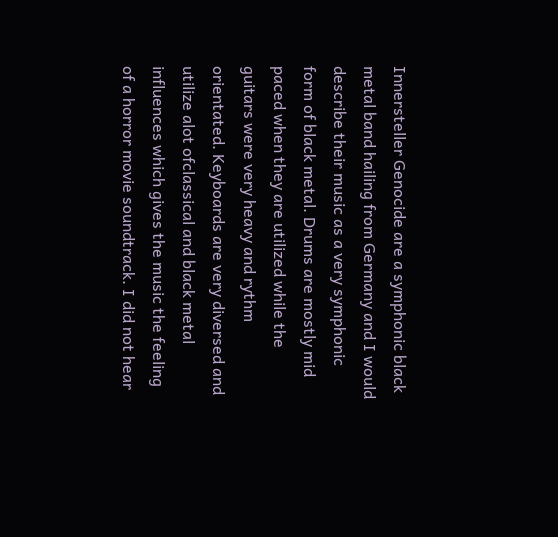Innersteller Genocide are a symphonic black metal band hailing from Germany and I would describe their music as a very symphonic form of black metal. Drums are mostly mid paced when they are utilized while the guitars were very heavy and rythm orientated. Keyboards are very diversed and utilize alot ofclassical and black metal influences which gives the music the feeling of a horror movie soundtrack. I did not hear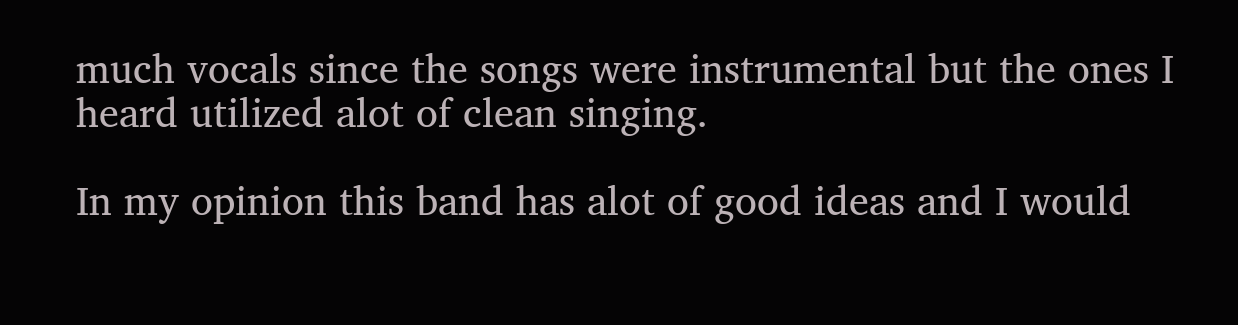much vocals since the songs were instrumental but the ones I heard utilized alot of clean singing.

In my opinion this band has alot of good ideas and I would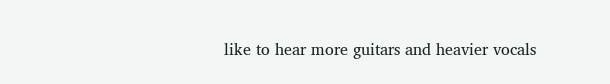like to hear more guitars and heavier vocals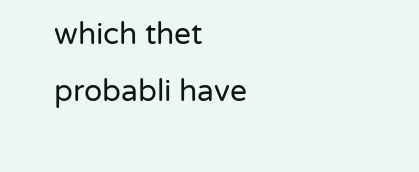which thet probabli have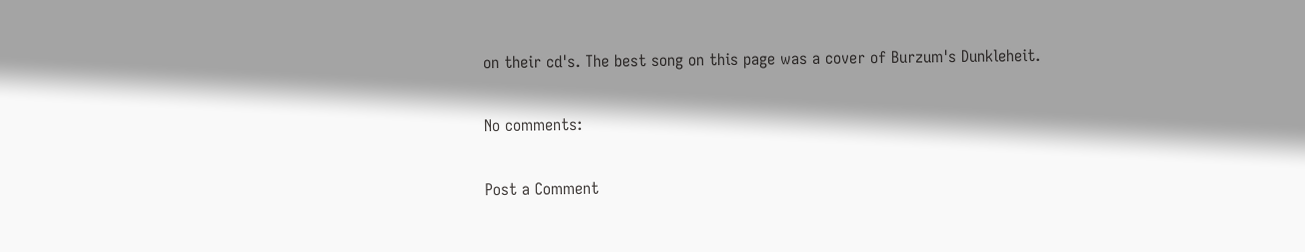on their cd's. The best song on this page was a cover of Burzum's Dunkleheit.

No comments:

Post a Comment